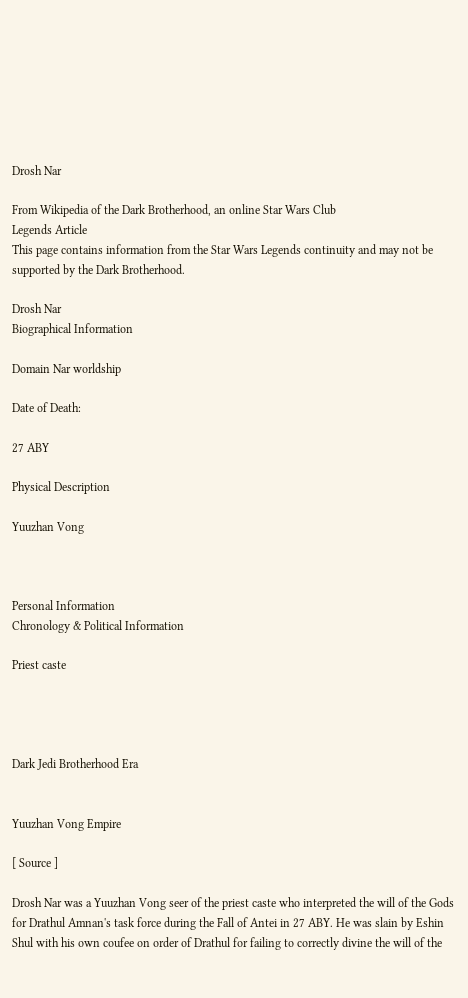Drosh Nar

From Wikipedia of the Dark Brotherhood, an online Star Wars Club
Legends Article
This page contains information from the Star Wars Legends continuity and may not be supported by the Dark Brotherhood.

Drosh Nar
Biographical Information

Domain Nar worldship

Date of Death:

27 ABY

Physical Description

Yuuzhan Vong



Personal Information
Chronology & Political Information

Priest caste




Dark Jedi Brotherhood Era


Yuuzhan Vong Empire

[ Source ]

Drosh Nar was a Yuuzhan Vong seer of the priest caste who interpreted the will of the Gods for Drathul Amnan's task force during the Fall of Antei in 27 ABY. He was slain by Eshin Shul with his own coufee on order of Drathul for failing to correctly divine the will of the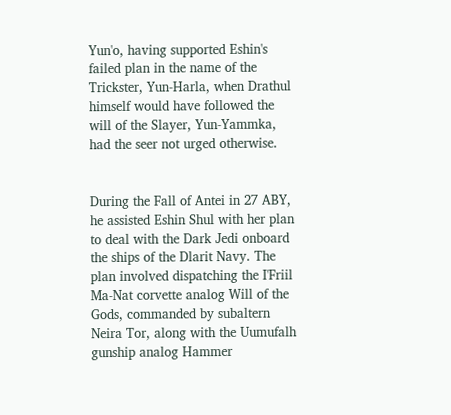Yun'o, having supported Eshin's failed plan in the name of the Trickster, Yun-Harla, when Drathul himself would have followed the will of the Slayer, Yun-Yammka, had the seer not urged otherwise.


During the Fall of Antei in 27 ABY, he assisted Eshin Shul with her plan to deal with the Dark Jedi onboard the ships of the Dlarit Navy. The plan involved dispatching the I'Friil Ma-Nat corvette analog Will of the Gods, commanded by subaltern Neira Tor, along with the Uumufalh gunship analog Hammer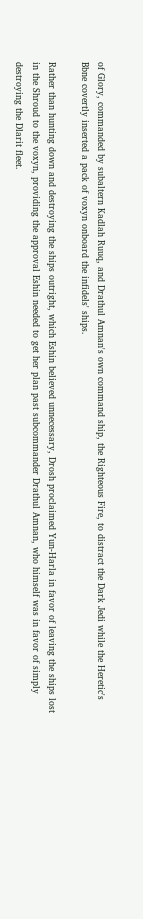of Glory, commanded by subaltern Kadlah Ruuq, and Drathul Amnan's own command ship, the Righteous Fire, to distract the Dark Jedi while the Heretic's Bbne covertly inserted a pack of voxyn onboard the infidels' ships.

Rather than hunting down and destroying the ships outright, which Eshin believed unnecessary, Drosh proclaimed Yun-Harla in favor of leaving the ships lost in the Shroud to the voxyn, providing the approval Eshin needed to get her plan past subcommander Drathul Amnan, who himself was in favor of simply destroying the Dlarit fleet.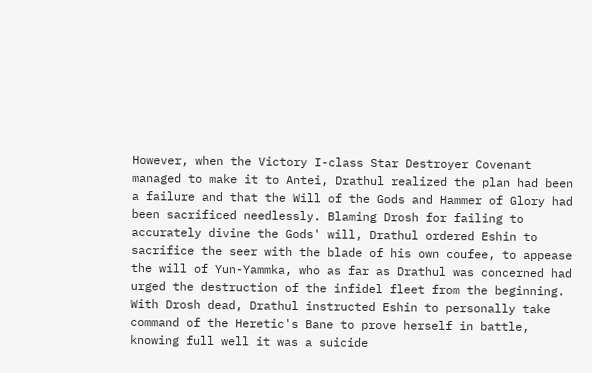However, when the Victory I-class Star Destroyer Covenant managed to make it to Antei, Drathul realized the plan had been a failure and that the Will of the Gods and Hammer of Glory had been sacrificed needlessly. Blaming Drosh for failing to accurately divine the Gods' will, Drathul ordered Eshin to sacrifice the seer with the blade of his own coufee, to appease the will of Yun-Yammka, who as far as Drathul was concerned had urged the destruction of the infidel fleet from the beginning. With Drosh dead, Drathul instructed Eshin to personally take command of the Heretic's Bane to prove herself in battle, knowing full well it was a suicide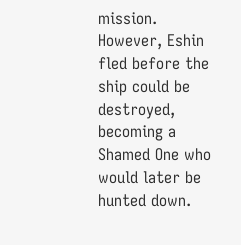mission. However, Eshin fled before the ship could be destroyed, becoming a Shamed One who would later be hunted down.